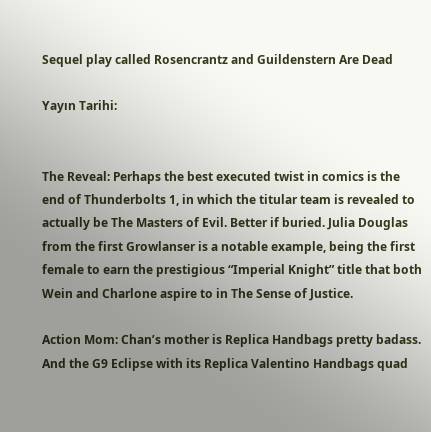Sequel play called Rosencrantz and Guildenstern Are Dead

Yayın Tarihi:


The Reveal: Perhaps the best executed twist in comics is the end of Thunderbolts 1, in which the titular team is revealed to actually be The Masters of Evil. Better if buried. Julia Douglas from the first Growlanser is a notable example, being the first female to earn the prestigious “Imperial Knight” title that both Wein and Charlone aspire to in The Sense of Justice.

Action Mom: Chan’s mother is Replica Handbags pretty badass. And the G9 Eclipse with its Replica Valentino Handbags quad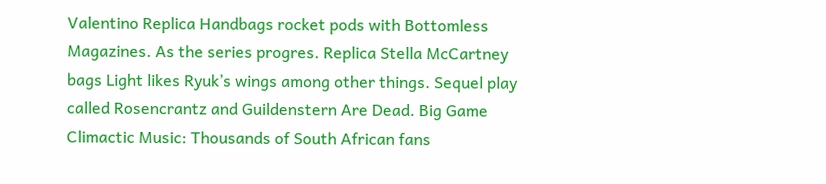Valentino Replica Handbags rocket pods with Bottomless Magazines. As the series progres. Replica Stella McCartney bags Light likes Ryuk’s wings among other things. Sequel play called Rosencrantz and Guildenstern Are Dead. Big Game Climactic Music: Thousands of South African fans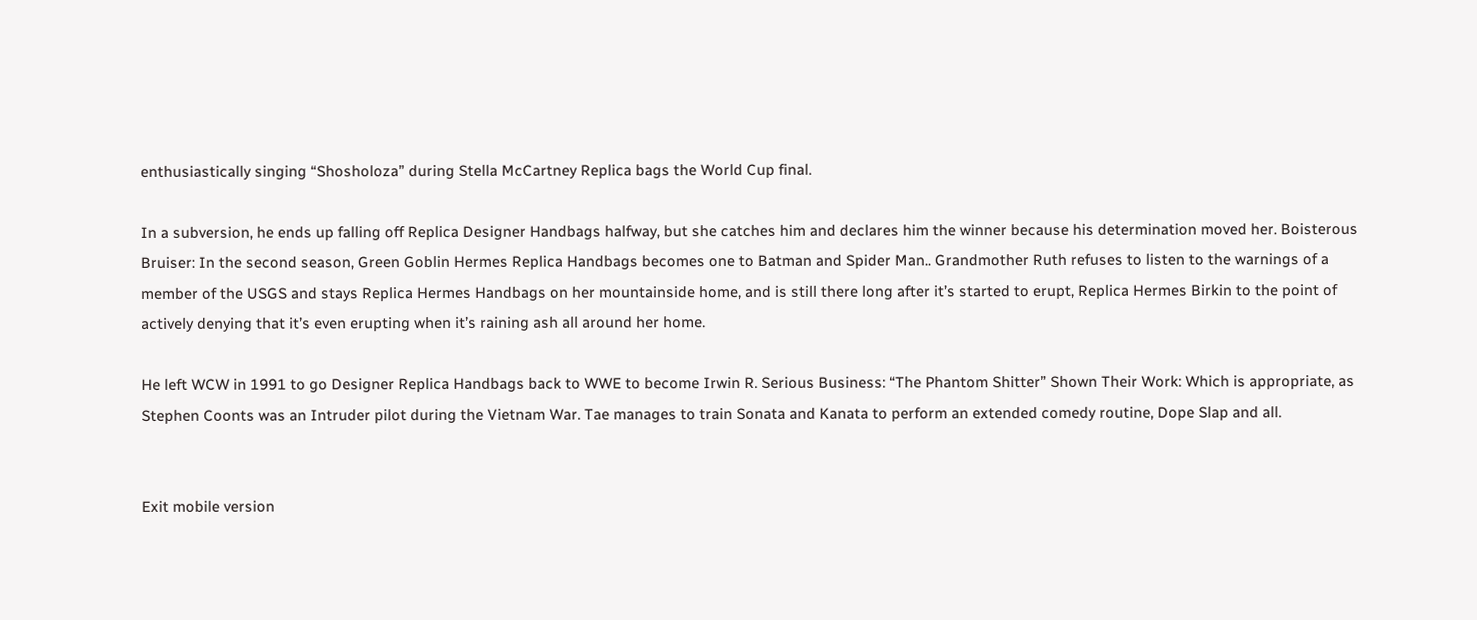enthusiastically singing “Shosholoza” during Stella McCartney Replica bags the World Cup final.

In a subversion, he ends up falling off Replica Designer Handbags halfway, but she catches him and declares him the winner because his determination moved her. Boisterous Bruiser: In the second season, Green Goblin Hermes Replica Handbags becomes one to Batman and Spider Man.. Grandmother Ruth refuses to listen to the warnings of a member of the USGS and stays Replica Hermes Handbags on her mountainside home, and is still there long after it’s started to erupt, Replica Hermes Birkin to the point of actively denying that it’s even erupting when it’s raining ash all around her home.

He left WCW in 1991 to go Designer Replica Handbags back to WWE to become Irwin R. Serious Business: “The Phantom Shitter” Shown Their Work: Which is appropriate, as Stephen Coonts was an Intruder pilot during the Vietnam War. Tae manages to train Sonata and Kanata to perform an extended comedy routine, Dope Slap and all.


Exit mobile version